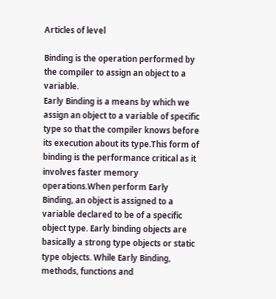Articles of level

Binding is the operation performed by the compiler to assign an object to a variable.
Early Binding is a means by which we assign an object to a variable of specific type so that the compiler knows before its execution about its type.This form of binding is the performance critical as it involves faster memory operations.When perform Early Binding, an object is assigned to a variable declared to be of a specific object type. Early binding objects are basically a strong type objects or static type objects. While Early Binding, methods, functions and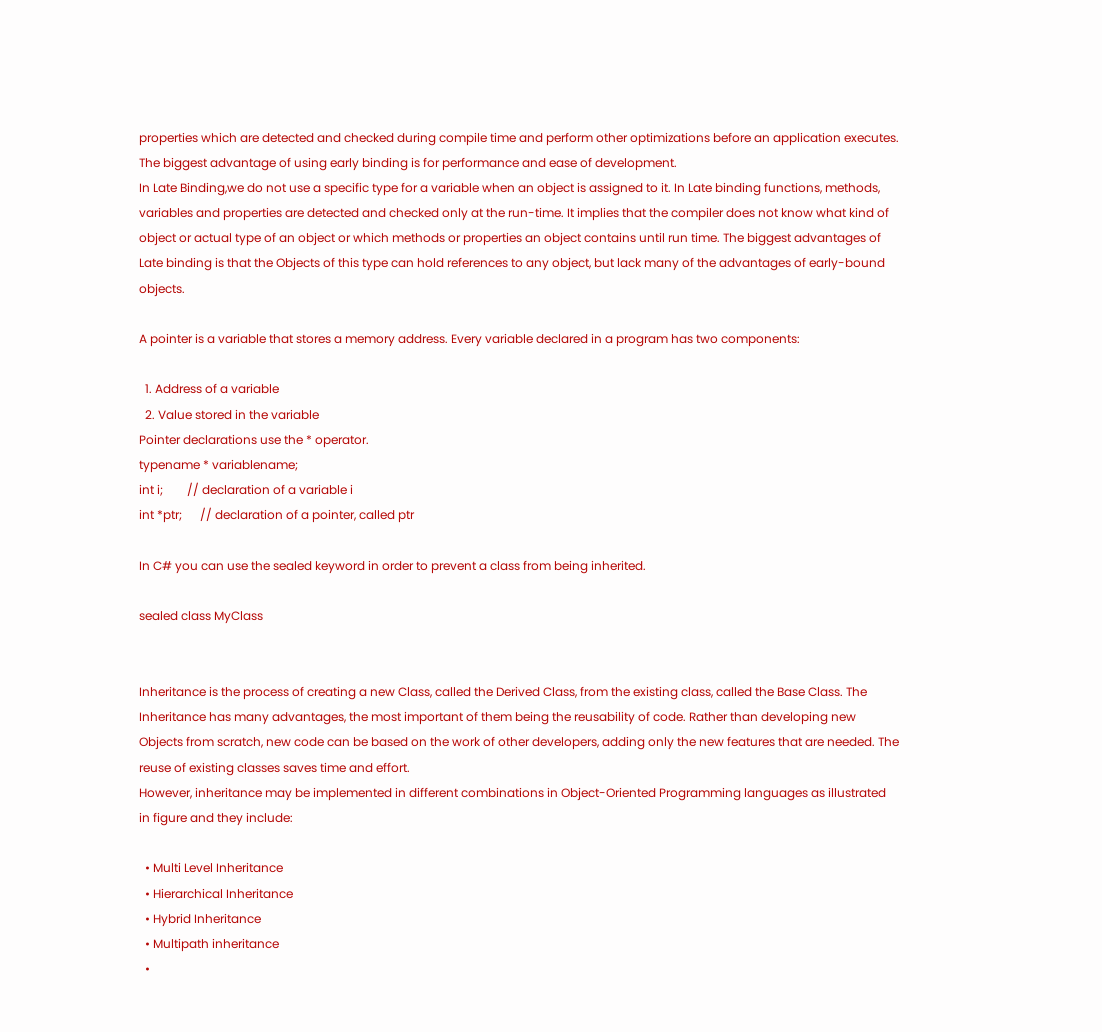properties which are detected and checked during compile time and perform other optimizations before an application executes. The biggest advantage of using early binding is for performance and ease of development.
In Late Binding,we do not use a specific type for a variable when an object is assigned to it. In Late binding functions, methods, variables and properties are detected and checked only at the run-time. It implies that the compiler does not know what kind of object or actual type of an object or which methods or properties an object contains until run time. The biggest advantages of Late binding is that the Objects of this type can hold references to any object, but lack many of the advantages of early-bound objects.

A pointer is a variable that stores a memory address. Every variable declared in a program has two components:

  1. Address of a variable
  2. Value stored in the variable
Pointer declarations use the * operator.
typename * variablename;
int i;        // declaration of a variable i
int *ptr;      // declaration of a pointer, called ptr

In C# you can use the sealed keyword in order to prevent a class from being inherited.

sealed class MyClass


Inheritance is the process of creating a new Class, called the Derived Class, from the existing class, called the Base Class. The Inheritance has many advantages, the most important of them being the reusability of code. Rather than developing new Objects from scratch, new code can be based on the work of other developers, adding only the new features that are needed. The reuse of existing classes saves time and effort.
However, inheritance may be implemented in different combinations in Object-Oriented Programming languages as illustrated in figure and they include:

  • Multi Level Inheritance
  • Hierarchical Inheritance
  • Hybrid Inheritance
  • Multipath inheritance
  •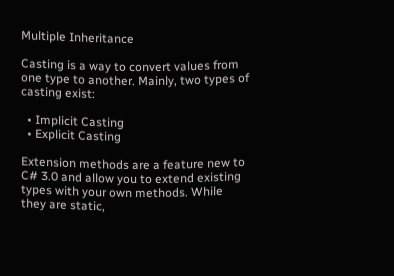Multiple Inheritance

Casting is a way to convert values from one type to another. Mainly, two types of casting exist:

  • Implicit Casting
  • Explicit Casting

Extension methods are a feature new to C# 3.0 and allow you to extend existing types with your own methods. While they are static,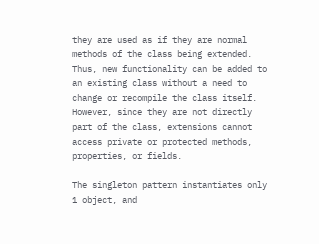they are used as if they are normal methods of the class being extended. Thus, new functionality can be added to an existing class without a need to change or recompile the class itself. However, since they are not directly part of the class, extensions cannot access private or protected methods, properties, or fields.

The singleton pattern instantiates only 1 object, and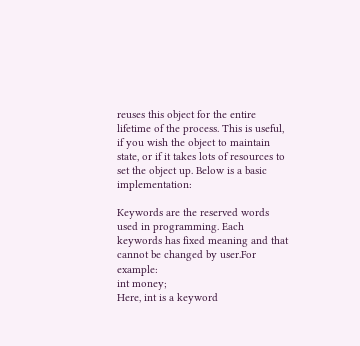reuses this object for the entire lifetime of the process. This is useful, if you wish the object to maintain state, or if it takes lots of resources to set the object up. Below is a basic implementation:

Keywords are the reserved words used in programming. Each keywords has fixed meaning and that cannot be changed by user.For example:
int money;
Here, int is a keyword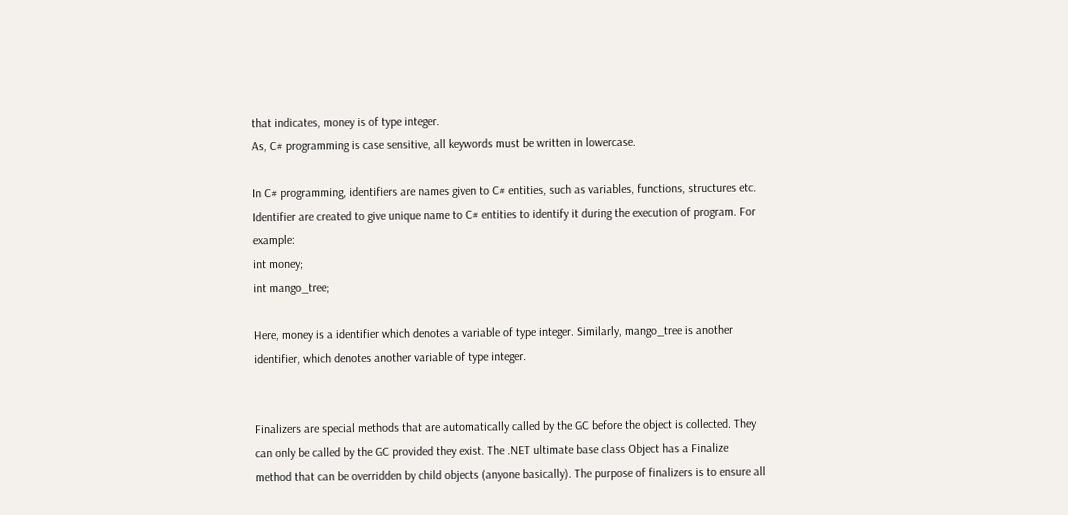that indicates, money is of type integer.
As, C# programming is case sensitive, all keywords must be written in lowercase.

In C# programming, identifiers are names given to C# entities, such as variables, functions, structures etc. Identifier are created to give unique name to C# entities to identify it during the execution of program. For example:
int money;
int mango_tree;

Here, money is a identifier which denotes a variable of type integer. Similarly, mango_tree is another identifier, which denotes another variable of type integer.


Finalizers are special methods that are automatically called by the GC before the object is collected. They can only be called by the GC provided they exist. The .NET ultimate base class Object has a Finalize method that can be overridden by child objects (anyone basically). The purpose of finalizers is to ensure all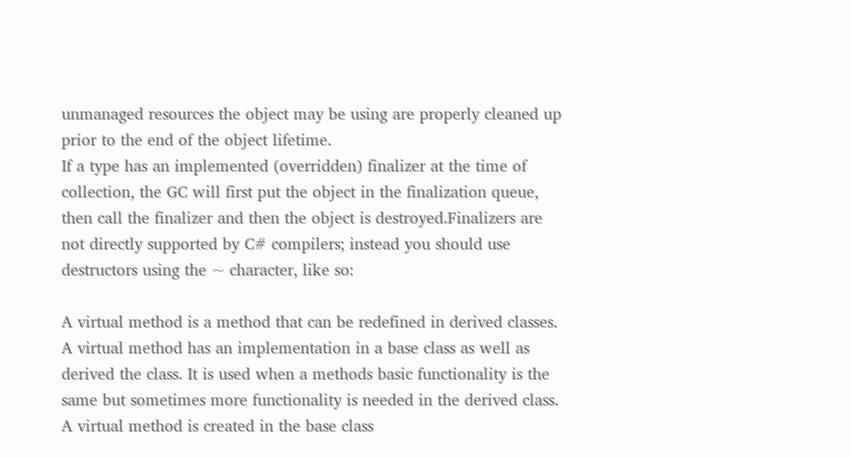unmanaged resources the object may be using are properly cleaned up prior to the end of the object lifetime.
If a type has an implemented (overridden) finalizer at the time of collection, the GC will first put the object in the finalization queue, then call the finalizer and then the object is destroyed.Finalizers are not directly supported by C# compilers; instead you should use destructors using the ~ character, like so:

A virtual method is a method that can be redefined in derived classes. A virtual method has an implementation in a base class as well as derived the class. It is used when a methods basic functionality is the same but sometimes more functionality is needed in the derived class. A virtual method is created in the base class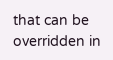that can be overridden in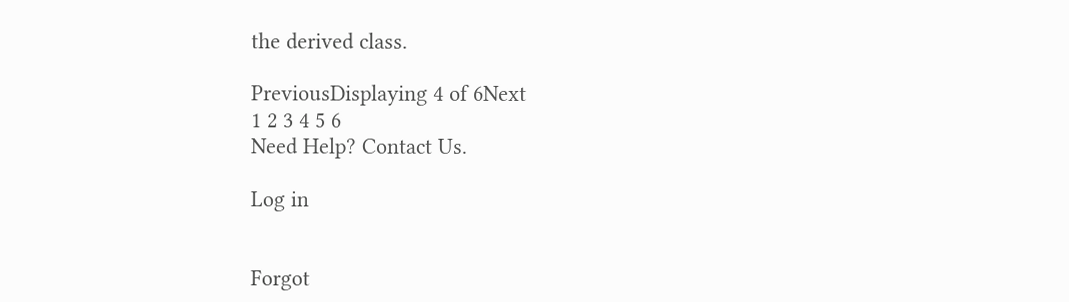the derived class.

PreviousDisplaying 4 of 6Next
1 2 3 4 5 6
Need Help? Contact Us.

Log in


Forgot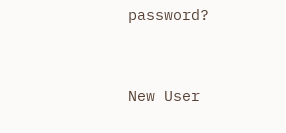password?


New User